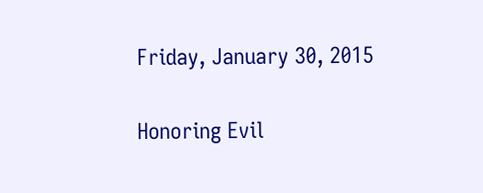Friday, January 30, 2015

Honoring Evil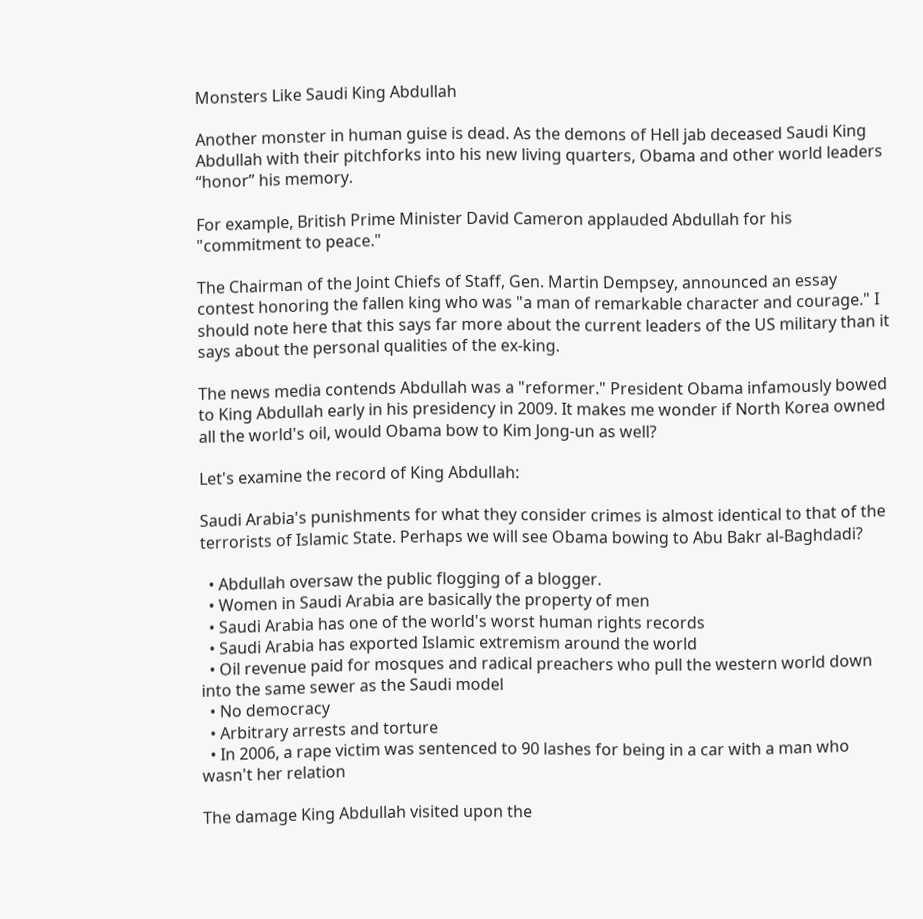Monsters Like Saudi King Abdullah

Another monster in human guise is dead. As the demons of Hell jab deceased Saudi King Abdullah with their pitchforks into his new living quarters, Obama and other world leaders “honor” his memory.

For example, British Prime Minister David Cameron applauded Abdullah for his "commitment to peace."

The Chairman of the Joint Chiefs of Staff, Gen. Martin Dempsey, announced an essay contest honoring the fallen king who was "a man of remarkable character and courage." I should note here that this says far more about the current leaders of the US military than it says about the personal qualities of the ex-king.

The news media contends Abdullah was a "reformer." President Obama infamously bowed to King Abdullah early in his presidency in 2009. It makes me wonder if North Korea owned all the world's oil, would Obama bow to Kim Jong-un as well?

Let's examine the record of King Abdullah:

Saudi Arabia's punishments for what they consider crimes is almost identical to that of the terrorists of Islamic State. Perhaps we will see Obama bowing to Abu Bakr al-Baghdadi?

  • Abdullah oversaw the public flogging of a blogger.
  • Women in Saudi Arabia are basically the property of men
  • Saudi Arabia has one of the world's worst human rights records
  • Saudi Arabia has exported Islamic extremism around the world
  • Oil revenue paid for mosques and radical preachers who pull the western world down into the same sewer as the Saudi model
  • No democracy
  • Arbitrary arrests and torture
  • In 2006, a rape victim was sentenced to 90 lashes for being in a car with a man who wasn't her relation

The damage King Abdullah visited upon the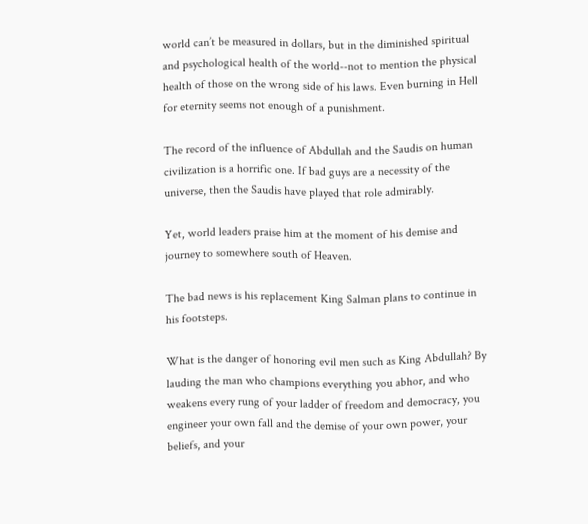world can’t be measured in dollars, but in the diminished spiritual and psychological health of the world--not to mention the physical health of those on the wrong side of his laws. Even burning in Hell for eternity seems not enough of a punishment.

The record of the influence of Abdullah and the Saudis on human civilization is a horrific one. If bad guys are a necessity of the universe, then the Saudis have played that role admirably.

Yet, world leaders praise him at the moment of his demise and journey to somewhere south of Heaven.

The bad news is his replacement King Salman plans to continue in his footsteps.

What is the danger of honoring evil men such as King Abdullah? By lauding the man who champions everything you abhor, and who weakens every rung of your ladder of freedom and democracy, you engineer your own fall and the demise of your own power, your beliefs, and your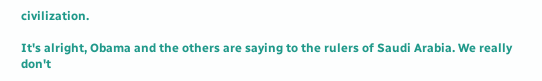civilization.

It's alright, Obama and the others are saying to the rulers of Saudi Arabia. We really don't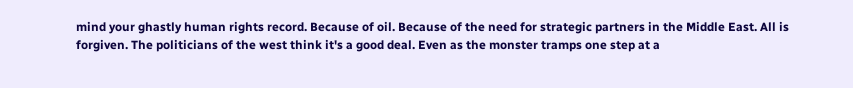mind your ghastly human rights record. Because of oil. Because of the need for strategic partners in the Middle East. All is forgiven. The politicians of the west think it's a good deal. Even as the monster tramps one step at a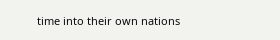time into their own nations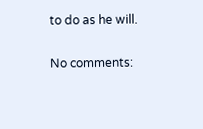to do as he will.

No comments: